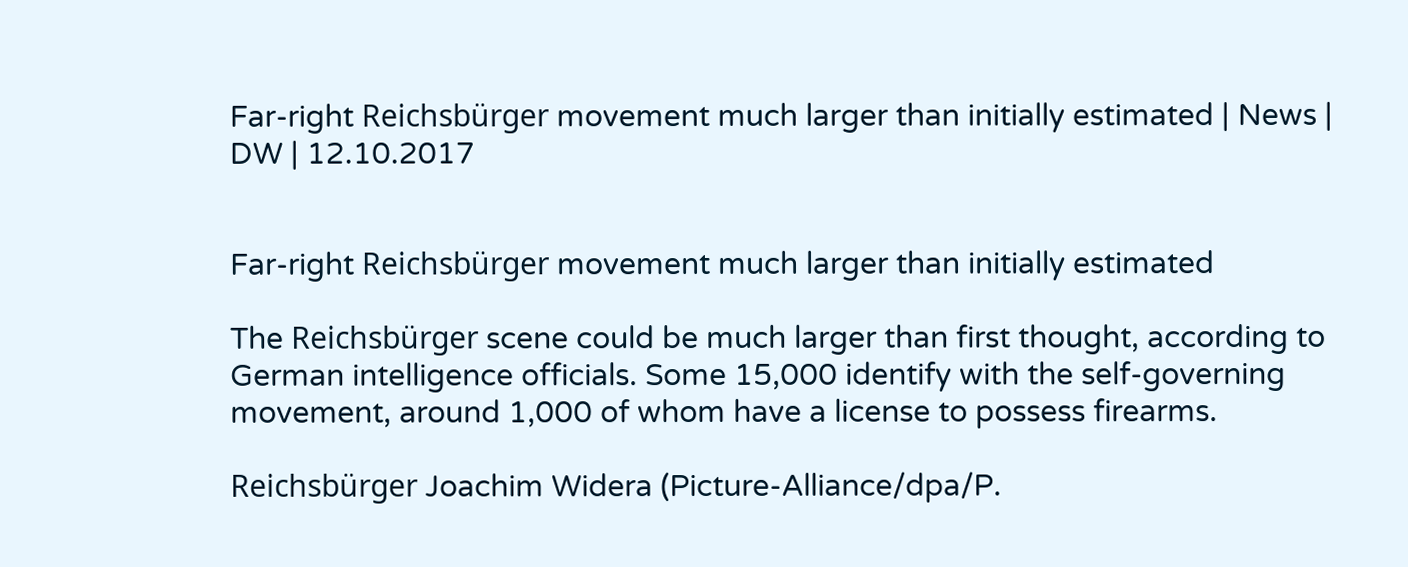Far-right Reichsbürger movement much larger than initially estimated | News | DW | 12.10.2017


Far-right Reichsbürger movement much larger than initially estimated

The Reichsbürger scene could be much larger than first thought, according to German intelligence officials. Some 15,000 identify with the self-governing movement, around 1,000 of whom have a license to possess firearms.

Reichsbürger Joachim Widera (Picture-Alliance/dpa/P.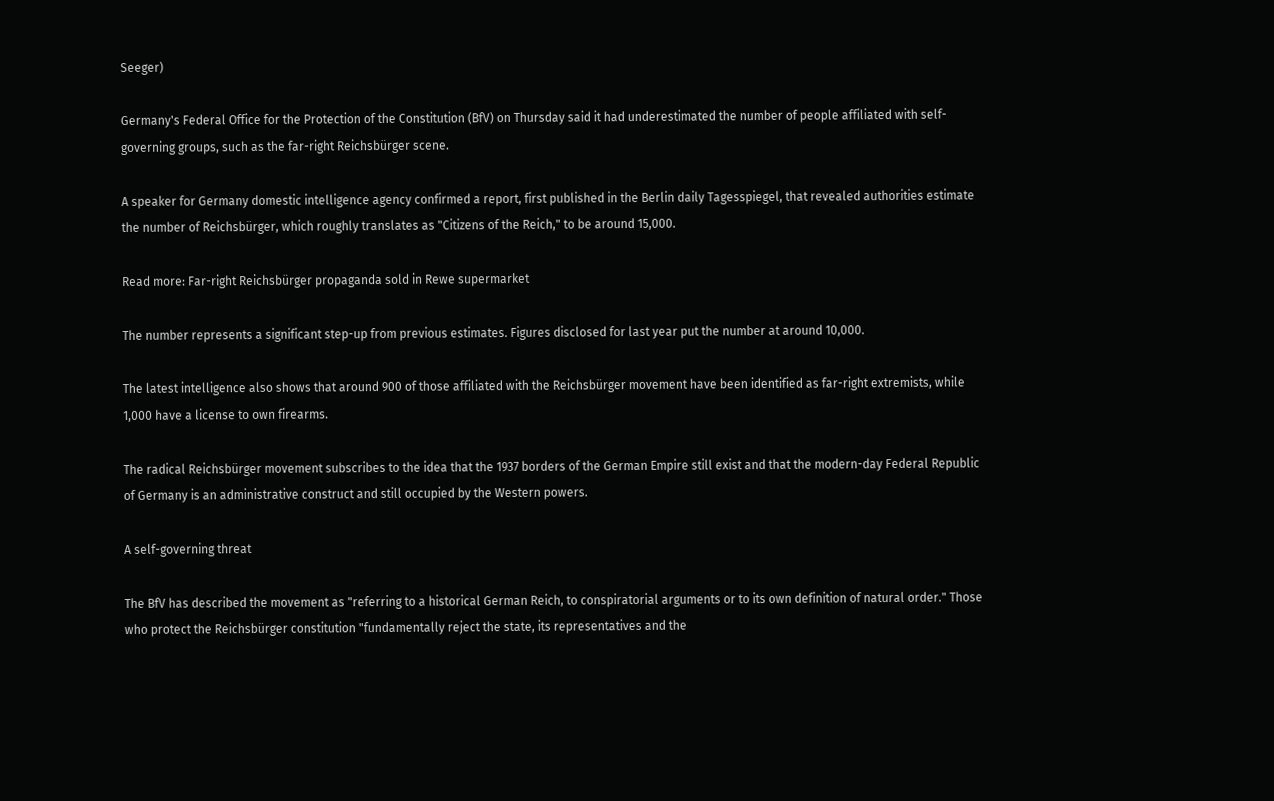Seeger)

Germany's Federal Office for the Protection of the Constitution (BfV) on Thursday said it had underestimated the number of people affiliated with self-governing groups, such as the far-right Reichsbürger scene.

A speaker for Germany domestic intelligence agency confirmed a report, first published in the Berlin daily Tagesspiegel, that revealed authorities estimate the number of Reichsbürger, which roughly translates as "Citizens of the Reich," to be around 15,000.

Read more: Far-right Reichsbürger propaganda sold in Rewe supermarket

The number represents a significant step-up from previous estimates. Figures disclosed for last year put the number at around 10,000.

The latest intelligence also shows that around 900 of those affiliated with the Reichsbürger movement have been identified as far-right extremists, while 1,000 have a license to own firearms.

The radical Reichsbürger movement subscribes to the idea that the 1937 borders of the German Empire still exist and that the modern-day Federal Republic of Germany is an administrative construct and still occupied by the Western powers.

A self-governing threat

The BfV has described the movement as "referring to a historical German Reich, to conspiratorial arguments or to its own definition of natural order." Those who protect the Reichsbürger constitution "fundamentally reject the state, its representatives and the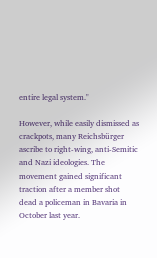entire legal system."

However, while easily dismissed as crackpots, many Reichsbürger ascribe to right-wing, anti-Semitic and Nazi ideologies. The movement gained significant traction after a member shot dead a policeman in Bavaria in October last year.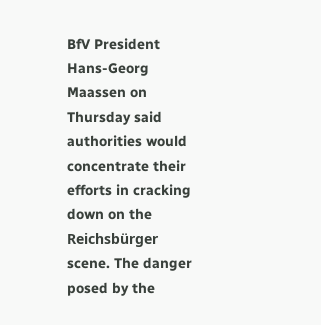BfV President Hans-Georg Maassen on Thursday said authorities would concentrate their efforts in cracking down on the Reichsbürger scene. The danger posed by the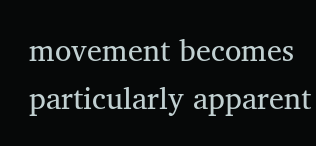movement becomes particularly apparent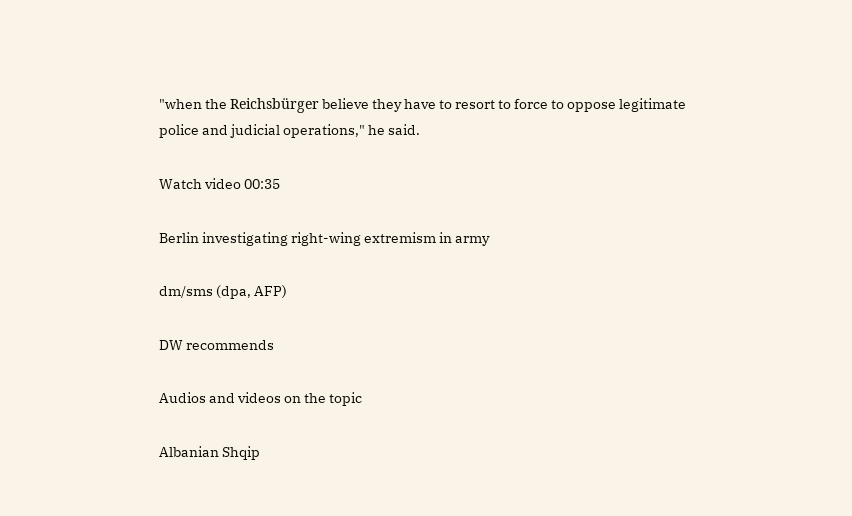"when the Reichsbürger believe they have to resort to force to oppose legitimate police and judicial operations," he said.

Watch video 00:35

Berlin investigating right-wing extremism in army

dm/sms (dpa, AFP)

DW recommends

Audios and videos on the topic

Albanian Shqip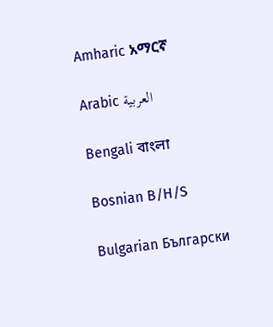Amharic አማርኛ

Arabic العربية

Bengali বাংলা

Bosnian B/H/S

Bulgarian Български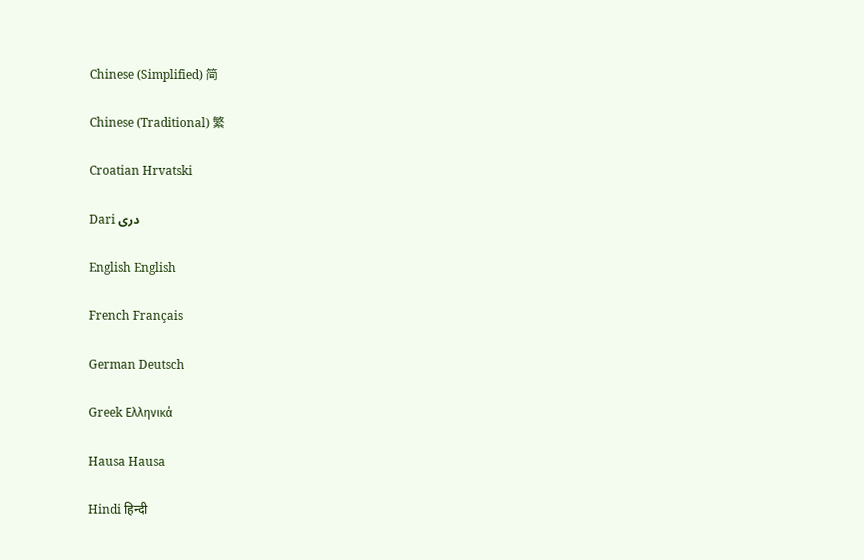Chinese (Simplified) 简

Chinese (Traditional) 繁

Croatian Hrvatski

Dari دری

English English

French Français

German Deutsch

Greek Ελληνικά

Hausa Hausa

Hindi हिन्दी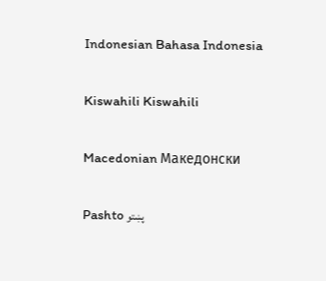Indonesian Bahasa Indonesia

Kiswahili Kiswahili

Macedonian Македонски

Pashto پښتو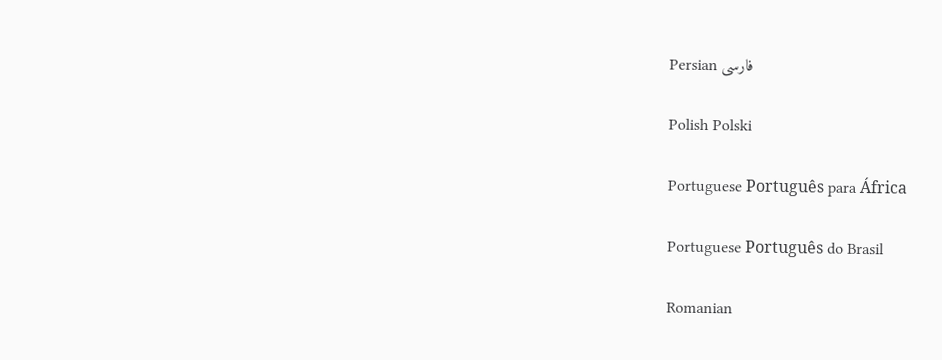Persian فارسی

Polish Polski

Portuguese Português para África

Portuguese Português do Brasil

Romanian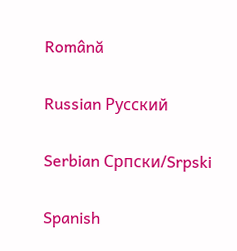Română

Russian Русский

Serbian Српски/Srpski

Spanish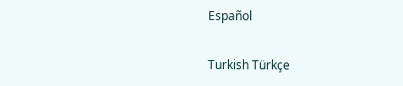Español

Turkish Türkçe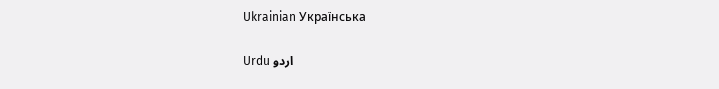Ukrainian Українська

Urdu اردو